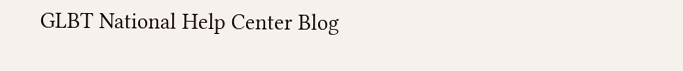GLBT National Help Center Blog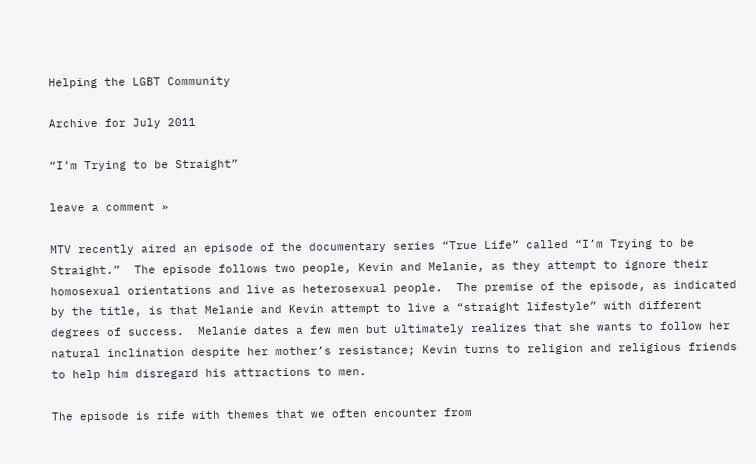Helping the LGBT Community

Archive for July 2011

“I’m Trying to be Straight”

leave a comment »

MTV recently aired an episode of the documentary series “True Life” called “I’m Trying to be Straight.”  The episode follows two people, Kevin and Melanie, as they attempt to ignore their homosexual orientations and live as heterosexual people.  The premise of the episode, as indicated by the title, is that Melanie and Kevin attempt to live a “straight lifestyle” with different degrees of success.  Melanie dates a few men but ultimately realizes that she wants to follow her natural inclination despite her mother’s resistance; Kevin turns to religion and religious friends to help him disregard his attractions to men.

The episode is rife with themes that we often encounter from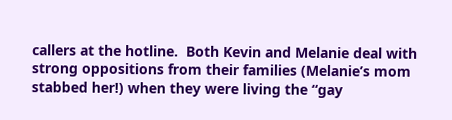callers at the hotline.  Both Kevin and Melanie deal with strong oppositions from their families (Melanie’s mom stabbed her!) when they were living the “gay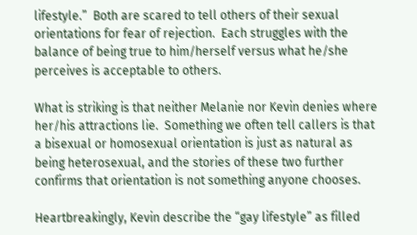lifestyle.”  Both are scared to tell others of their sexual orientations for fear of rejection.  Each struggles with the balance of being true to him/herself versus what he/she perceives is acceptable to others.

What is striking is that neither Melanie nor Kevin denies where her/his attractions lie.  Something we often tell callers is that a bisexual or homosexual orientation is just as natural as being heterosexual, and the stories of these two further confirms that orientation is not something anyone chooses.

Heartbreakingly, Kevin describe the “gay lifestyle” as filled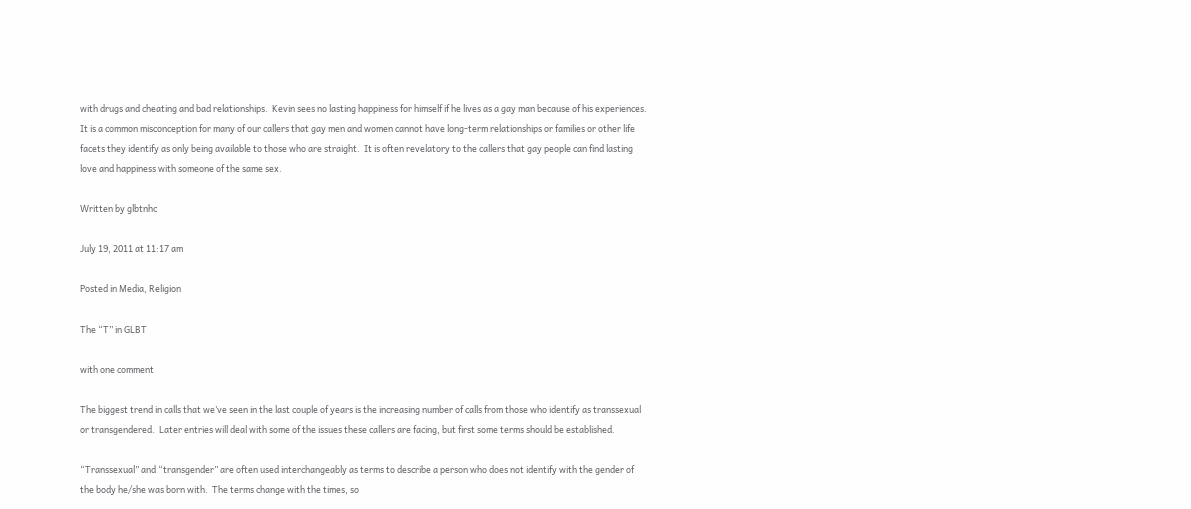with drugs and cheating and bad relationships.  Kevin sees no lasting happiness for himself if he lives as a gay man because of his experiences.  It is a common misconception for many of our callers that gay men and women cannot have long-term relationships or families or other life facets they identify as only being available to those who are straight.  It is often revelatory to the callers that gay people can find lasting love and happiness with someone of the same sex.

Written by glbtnhc

July 19, 2011 at 11:17 am

Posted in Media, Religion

The “T” in GLBT

with one comment

The biggest trend in calls that we’ve seen in the last couple of years is the increasing number of calls from those who identify as transsexual or transgendered.  Later entries will deal with some of the issues these callers are facing, but first some terms should be established.

“Transsexual” and “transgender” are often used interchangeably as terms to describe a person who does not identify with the gender of the body he/she was born with.  The terms change with the times, so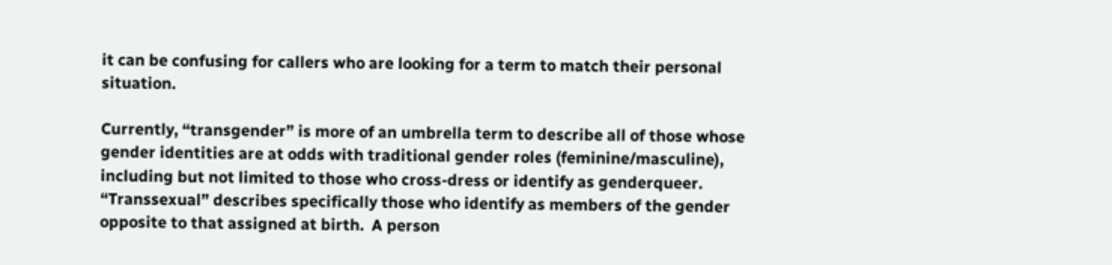it can be confusing for callers who are looking for a term to match their personal situation.

Currently, “transgender” is more of an umbrella term to describe all of those whose gender identities are at odds with traditional gender roles (feminine/masculine), including but not limited to those who cross-dress or identify as genderqueer.  “Transsexual” describes specifically those who identify as members of the gender opposite to that assigned at birth.  A person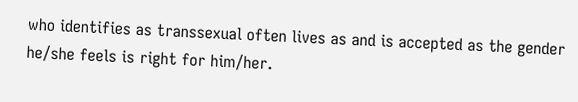who identifies as transsexual often lives as and is accepted as the gender he/she feels is right for him/her.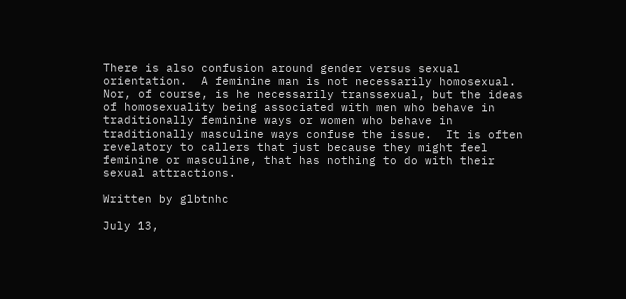There is also confusion around gender versus sexual orientation.  A feminine man is not necessarily homosexual.  Nor, of course, is he necessarily transsexual, but the ideas of homosexuality being associated with men who behave in traditionally feminine ways or women who behave in traditionally masculine ways confuse the issue.  It is often revelatory to callers that just because they might feel feminine or masculine, that has nothing to do with their sexual attractions.

Written by glbtnhc

July 13,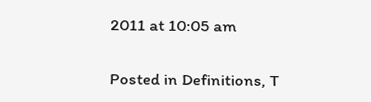2011 at 10:05 am

Posted in Definitions, T